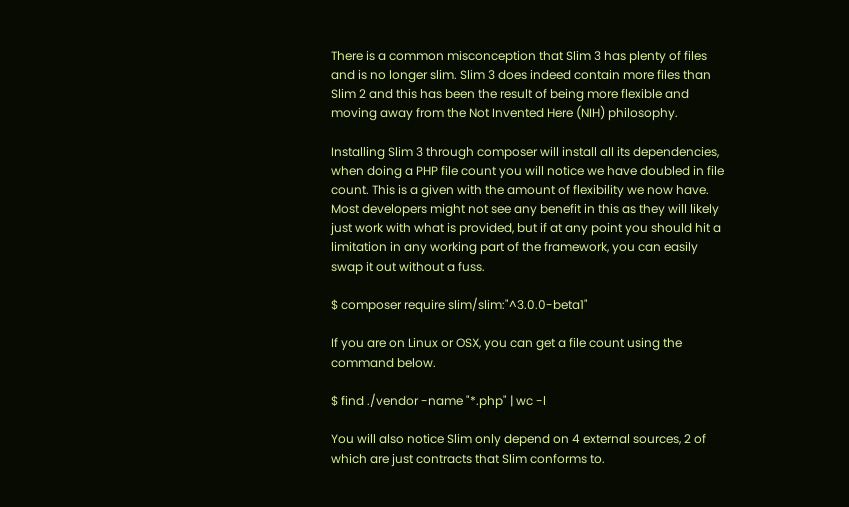There is a common misconception that Slim 3 has plenty of files and is no longer slim. Slim 3 does indeed contain more files than Slim 2 and this has been the result of being more flexible and moving away from the Not Invented Here (NIH) philosophy.

Installing Slim 3 through composer will install all its dependencies, when doing a PHP file count you will notice we have doubled in file count. This is a given with the amount of flexibility we now have. Most developers might not see any benefit in this as they will likely just work with what is provided, but if at any point you should hit a limitation in any working part of the framework, you can easily swap it out without a fuss.

$ composer require slim/slim:"^3.0.0-beta1"

If you are on Linux or OSX, you can get a file count using the command below.

$ find ./vendor -name "*.php" | wc -l

You will also notice Slim only depend on 4 external sources, 2 of which are just contracts that Slim conforms to.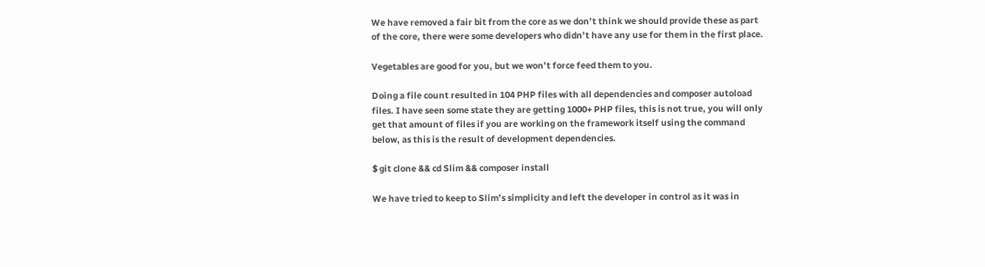We have removed a fair bit from the core as we don’t think we should provide these as part of the core, there were some developers who didn’t have any use for them in the first place.

Vegetables are good for you, but we won’t force feed them to you.

Doing a file count resulted in 104 PHP files with all dependencies and composer autoload files. I have seen some state they are getting 1000+ PHP files, this is not true, you will only get that amount of files if you are working on the framework itself using the command below, as this is the result of development dependencies.

$ git clone && cd Slim && composer install

We have tried to keep to Slim’s simplicity and left the developer in control as it was in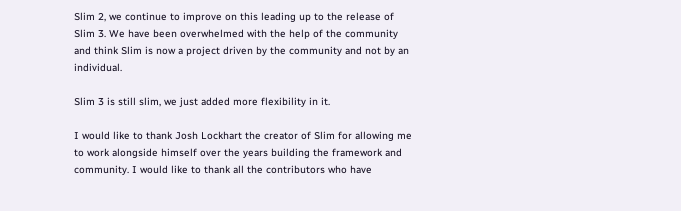Slim 2, we continue to improve on this leading up to the release of Slim 3. We have been overwhelmed with the help of the community and think Slim is now a project driven by the community and not by an individual.

Slim 3 is still slim, we just added more flexibility in it.

I would like to thank Josh Lockhart the creator of Slim for allowing me to work alongside himself over the years building the framework and community. I would like to thank all the contributors who have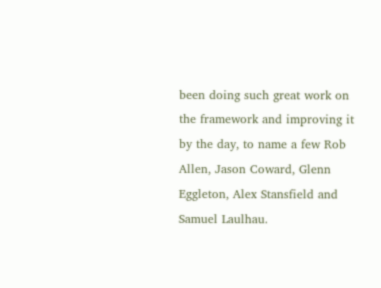been doing such great work on the framework and improving it by the day, to name a few Rob Allen, Jason Coward, Glenn Eggleton, Alex Stansfield and Samuel Laulhau.